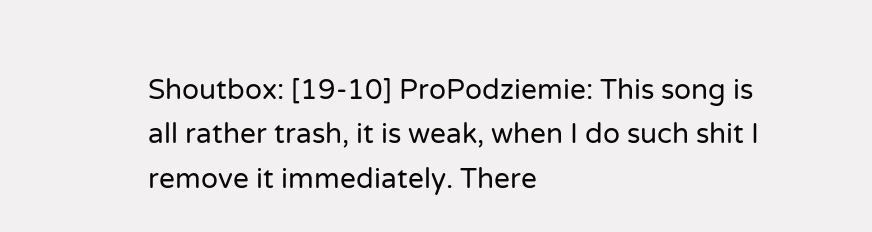Shoutbox: [19-10] ProPodziemie: This song is all rather trash, it is weak, when I do such shit I remove it immediately. There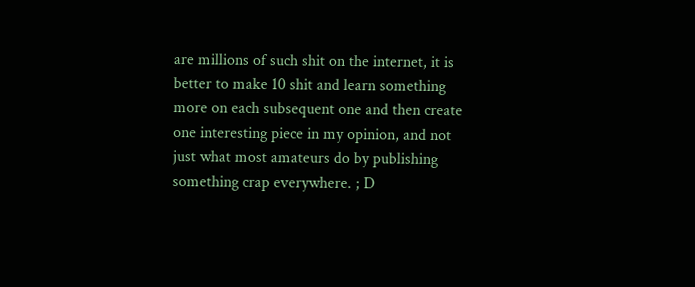are millions of such shit on the internet, it is better to make 10 shit and learn something more on each subsequent one and then create one interesting piece in my opinion, and not just what most amateurs do by publishing something crap everywhere. ; D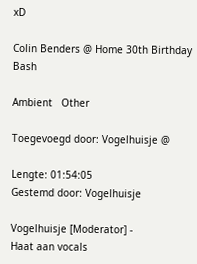xD

Colin Benders @ Home 30th Birthday Bash

Ambient   Other

Toegevoegd door: Vogelhuisje @

Lengte: 01:54:05
Gestemd door: Vogelhuisje

Vogelhuisje [Moderator] -
Haat aan vocals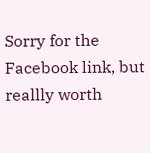Sorry for the Facebook link, but reallly worth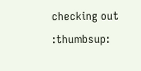checking out  :thumbsup: